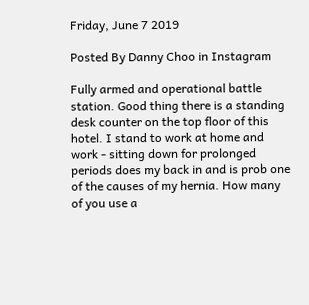Friday, June 7 2019

Posted By Danny Choo in Instagram

Fully armed and operational battle station. Good thing there is a standing desk counter on the top floor of this hotel. I stand to work at home and work - sitting down for prolonged periods does my back in and is prob one of the causes of my hernia. How many of you use a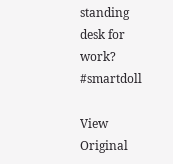standing desk for work? #smartdoll

View Original